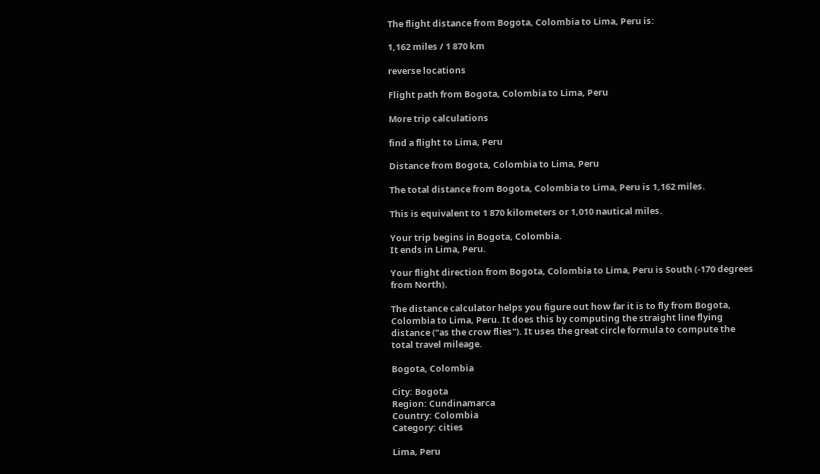The flight distance from Bogota, Colombia to Lima, Peru is:

1,162 miles / 1 870 km

reverse locations

Flight path from Bogota, Colombia to Lima, Peru

More trip calculations

find a flight to Lima, Peru

Distance from Bogota, Colombia to Lima, Peru

The total distance from Bogota, Colombia to Lima, Peru is 1,162 miles.

This is equivalent to 1 870 kilometers or 1,010 nautical miles.

Your trip begins in Bogota, Colombia.
It ends in Lima, Peru.

Your flight direction from Bogota, Colombia to Lima, Peru is South (-170 degrees from North).

The distance calculator helps you figure out how far it is to fly from Bogota, Colombia to Lima, Peru. It does this by computing the straight line flying distance ("as the crow flies"). It uses the great circle formula to compute the total travel mileage.

Bogota, Colombia

City: Bogota
Region: Cundinamarca
Country: Colombia
Category: cities

Lima, Peru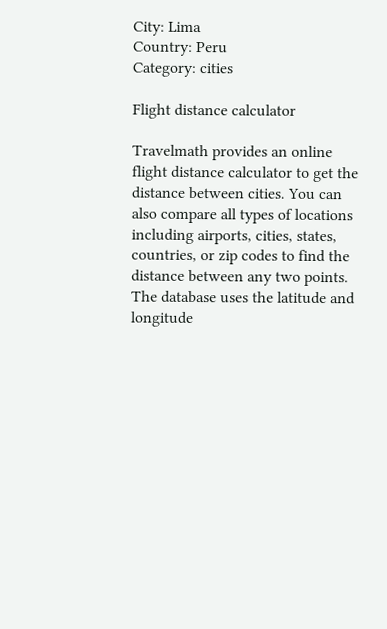City: Lima
Country: Peru
Category: cities

Flight distance calculator

Travelmath provides an online flight distance calculator to get the distance between cities. You can also compare all types of locations including airports, cities, states, countries, or zip codes to find the distance between any two points. The database uses the latitude and longitude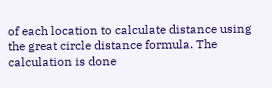of each location to calculate distance using the great circle distance formula. The calculation is done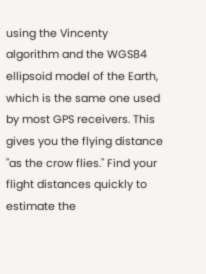using the Vincenty algorithm and the WGS84 ellipsoid model of the Earth, which is the same one used by most GPS receivers. This gives you the flying distance "as the crow flies." Find your flight distances quickly to estimate the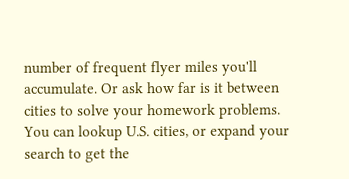number of frequent flyer miles you'll accumulate. Or ask how far is it between cities to solve your homework problems. You can lookup U.S. cities, or expand your search to get the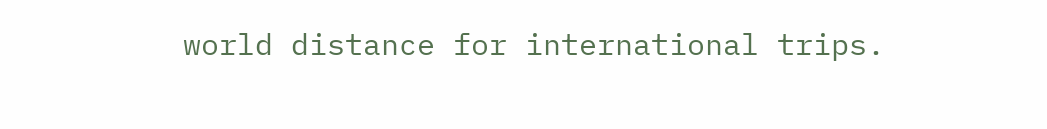world distance for international trips.